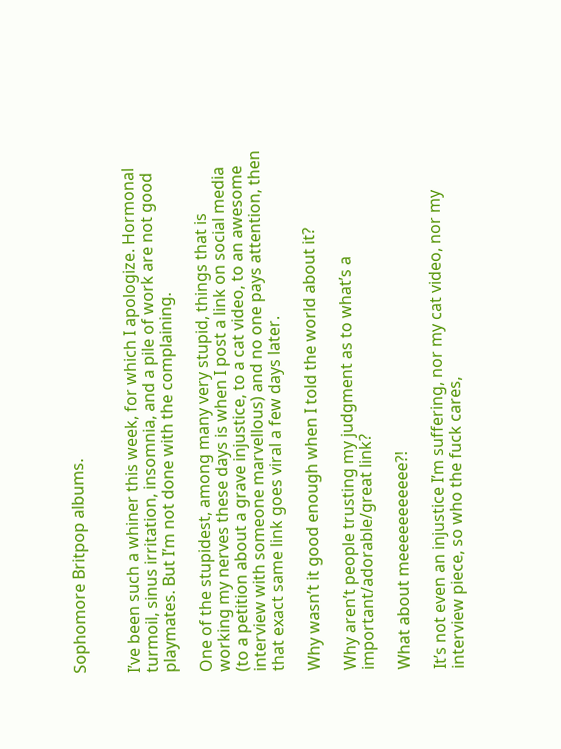Sophomore Britpop albums.


I’ve been such a whiner this week, for which I apologize. Hormonal turmoil, sinus irritation, insomnia, and a pile of work are not good playmates. But I’m not done with the complaining.

One of the stupidest, among many very stupid, things that is working my nerves these days is when I post a link on social media (to a petition about a grave injustice, to a cat video, to an awesome interview with someone marvellous) and no one pays attention, then that exact same link goes viral a few days later.

Why wasn’t it good enough when I told the world about it?

Why aren’t people trusting my judgment as to what’s a important/adorable/great link?

What about meeeeeeeeeee?!

It’s not even an injustice I’m suffering, nor my cat video, nor my interview piece, so who the fuck cares,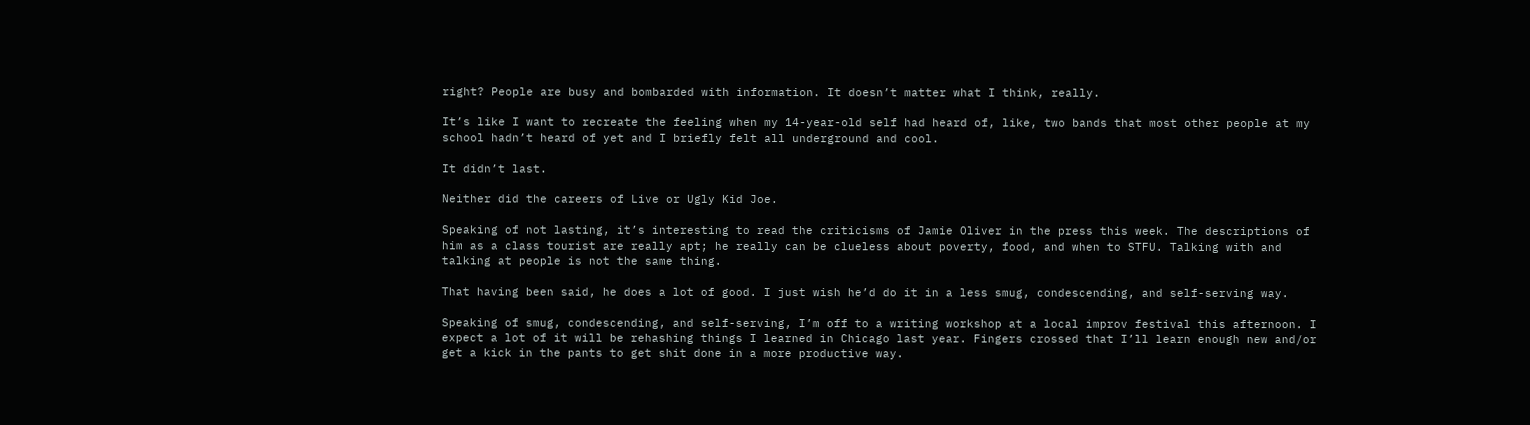right? People are busy and bombarded with information. It doesn’t matter what I think, really.

It’s like I want to recreate the feeling when my 14-year-old self had heard of, like, two bands that most other people at my school hadn’t heard of yet and I briefly felt all underground and cool.

It didn’t last.

Neither did the careers of Live or Ugly Kid Joe.

Speaking of not lasting, it’s interesting to read the criticisms of Jamie Oliver in the press this week. The descriptions of him as a class tourist are really apt; he really can be clueless about poverty, food, and when to STFU. Talking with and talking at people is not the same thing.

That having been said, he does a lot of good. I just wish he’d do it in a less smug, condescending, and self-serving way.

Speaking of smug, condescending, and self-serving, I’m off to a writing workshop at a local improv festival this afternoon. I expect a lot of it will be rehashing things I learned in Chicago last year. Fingers crossed that I’ll learn enough new and/or get a kick in the pants to get shit done in a more productive way.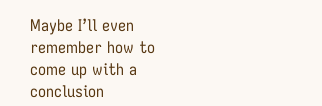Maybe I’ll even remember how to come up with a conclusion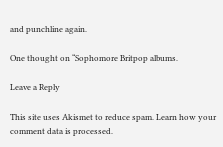and punchline again.

One thought on “Sophomore Britpop albums.

Leave a Reply

This site uses Akismet to reduce spam. Learn how your comment data is processed.